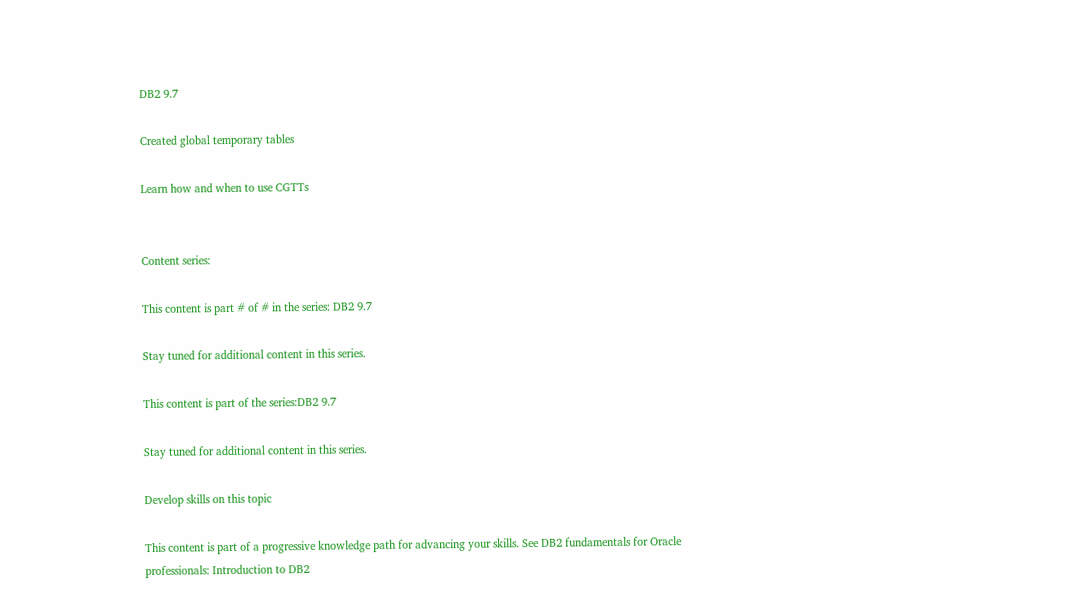DB2 9.7

Created global temporary tables

Learn how and when to use CGTTs


Content series:

This content is part # of # in the series: DB2 9.7

Stay tuned for additional content in this series.

This content is part of the series:DB2 9.7

Stay tuned for additional content in this series.

Develop skills on this topic

This content is part of a progressive knowledge path for advancing your skills. See DB2 fundamentals for Oracle professionals: Introduction to DB2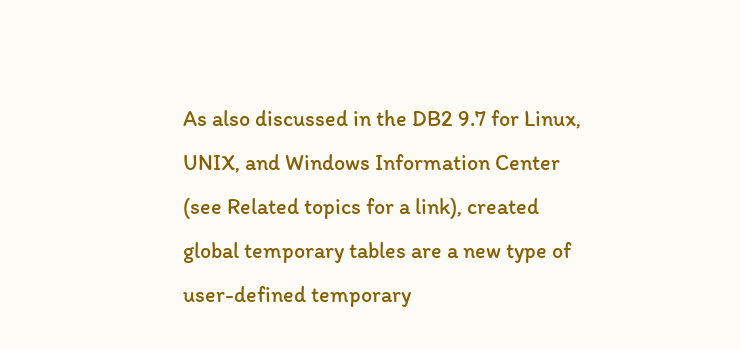As also discussed in the DB2 9.7 for Linux, UNIX, and Windows Information Center (see Related topics for a link), created global temporary tables are a new type of user-defined temporary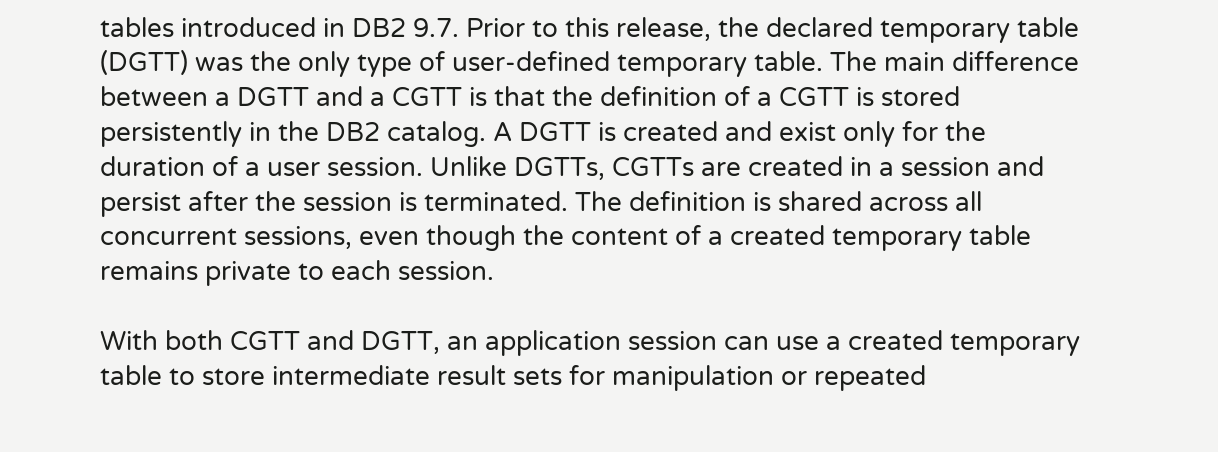tables introduced in DB2 9.7. Prior to this release, the declared temporary table (DGTT) was the only type of user-defined temporary table. The main difference between a DGTT and a CGTT is that the definition of a CGTT is stored persistently in the DB2 catalog. A DGTT is created and exist only for the duration of a user session. Unlike DGTTs, CGTTs are created in a session and persist after the session is terminated. The definition is shared across all concurrent sessions, even though the content of a created temporary table remains private to each session.

With both CGTT and DGTT, an application session can use a created temporary table to store intermediate result sets for manipulation or repeated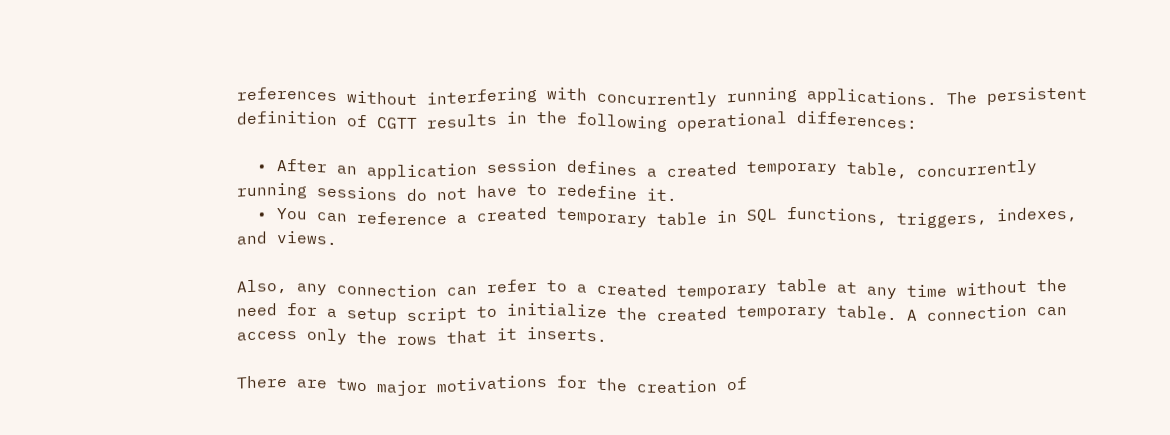references without interfering with concurrently running applications. The persistent definition of CGTT results in the following operational differences:

  • After an application session defines a created temporary table, concurrently running sessions do not have to redefine it.
  • You can reference a created temporary table in SQL functions, triggers, indexes, and views.

Also, any connection can refer to a created temporary table at any time without the need for a setup script to initialize the created temporary table. A connection can access only the rows that it inserts.

There are two major motivations for the creation of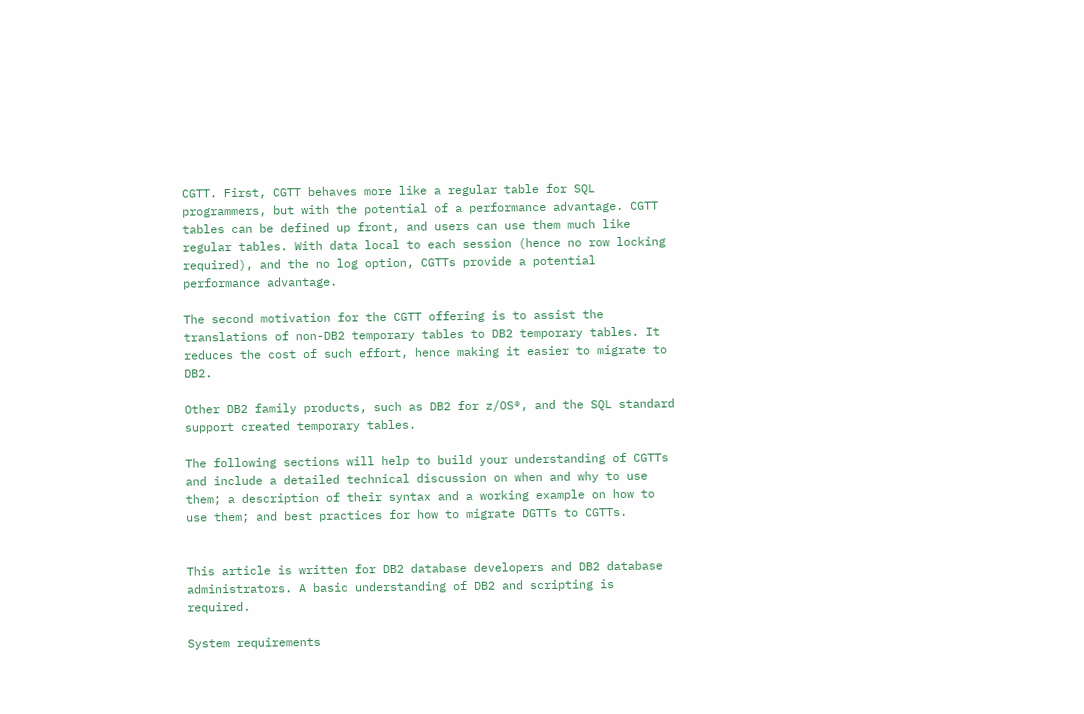CGTT. First, CGTT behaves more like a regular table for SQL programmers, but with the potential of a performance advantage. CGTT tables can be defined up front, and users can use them much like regular tables. With data local to each session (hence no row locking required), and the no log option, CGTTs provide a potential performance advantage.

The second motivation for the CGTT offering is to assist the translations of non-DB2 temporary tables to DB2 temporary tables. It reduces the cost of such effort, hence making it easier to migrate to DB2.

Other DB2 family products, such as DB2 for z/OS®, and the SQL standard support created temporary tables.

The following sections will help to build your understanding of CGTTs and include a detailed technical discussion on when and why to use them; a description of their syntax and a working example on how to use them; and best practices for how to migrate DGTTs to CGTTs.


This article is written for DB2 database developers and DB2 database administrators. A basic understanding of DB2 and scripting is required.

System requirements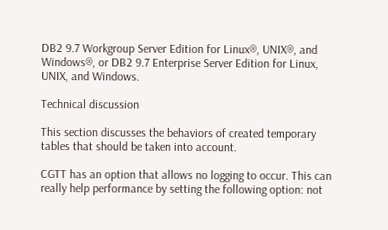DB2 9.7 Workgroup Server Edition for Linux®, UNIX®, and Windows®, or DB2 9.7 Enterprise Server Edition for Linux, UNIX, and Windows.

Technical discussion

This section discusses the behaviors of created temporary tables that should be taken into account.

CGTT has an option that allows no logging to occur. This can really help performance by setting the following option: not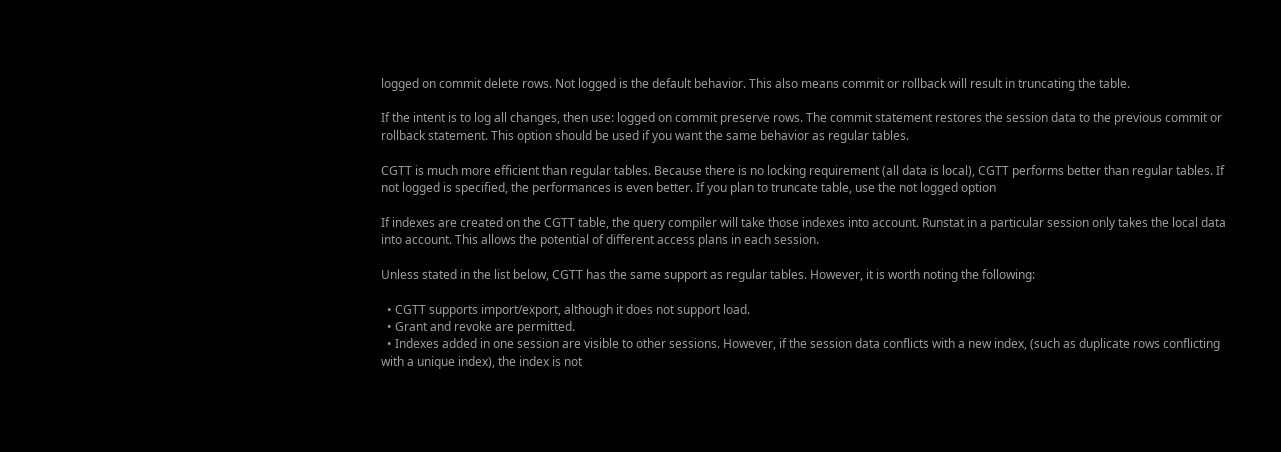logged on commit delete rows. Not logged is the default behavior. This also means commit or rollback will result in truncating the table.

If the intent is to log all changes, then use: logged on commit preserve rows. The commit statement restores the session data to the previous commit or rollback statement. This option should be used if you want the same behavior as regular tables.

CGTT is much more efficient than regular tables. Because there is no locking requirement (all data is local), CGTT performs better than regular tables. If not logged is specified, the performances is even better. If you plan to truncate table, use the not logged option

If indexes are created on the CGTT table, the query compiler will take those indexes into account. Runstat in a particular session only takes the local data into account. This allows the potential of different access plans in each session.

Unless stated in the list below, CGTT has the same support as regular tables. However, it is worth noting the following:

  • CGTT supports import/export, although it does not support load.
  • Grant and revoke are permitted.
  • Indexes added in one session are visible to other sessions. However, if the session data conflicts with a new index, (such as duplicate rows conflicting with a unique index), the index is not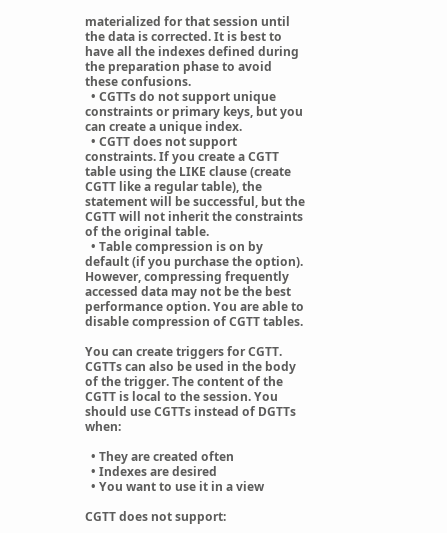materialized for that session until the data is corrected. It is best to have all the indexes defined during the preparation phase to avoid these confusions.
  • CGTTs do not support unique constraints or primary keys, but you can create a unique index.
  • CGTT does not support constraints. If you create a CGTT table using the LIKE clause (create CGTT like a regular table), the statement will be successful, but the CGTT will not inherit the constraints of the original table.
  • Table compression is on by default (if you purchase the option). However, compressing frequently accessed data may not be the best performance option. You are able to disable compression of CGTT tables.

You can create triggers for CGTT. CGTTs can also be used in the body of the trigger. The content of the CGTT is local to the session. You should use CGTTs instead of DGTTs when:

  • They are created often
  • Indexes are desired
  • You want to use it in a view

CGTT does not support: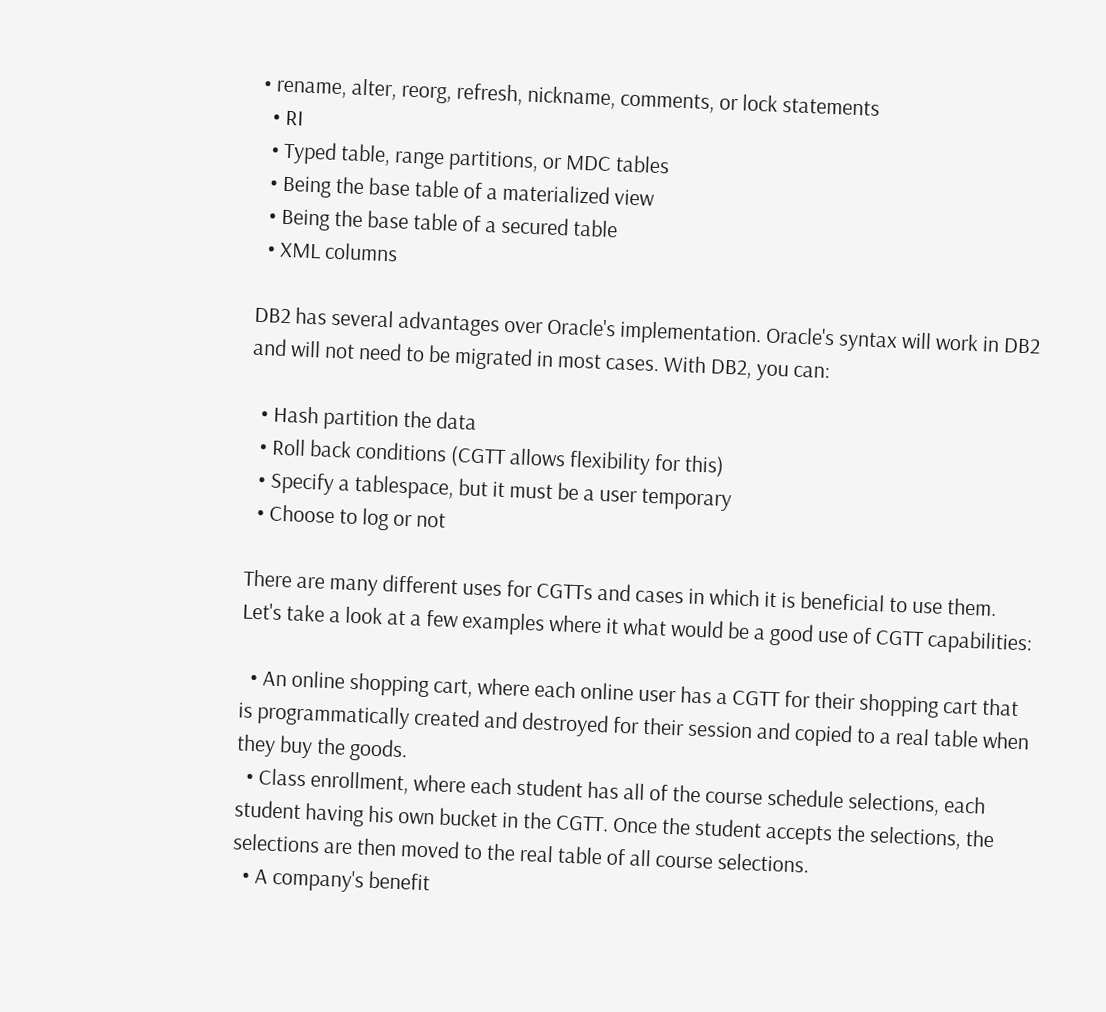• rename, alter, reorg, refresh, nickname, comments, or lock statements
  • RI
  • Typed table, range partitions, or MDC tables
  • Being the base table of a materialized view
  • Being the base table of a secured table
  • XML columns

DB2 has several advantages over Oracle's implementation. Oracle's syntax will work in DB2 and will not need to be migrated in most cases. With DB2, you can:

  • Hash partition the data
  • Roll back conditions (CGTT allows flexibility for this)
  • Specify a tablespace, but it must be a user temporary
  • Choose to log or not

There are many different uses for CGTTs and cases in which it is beneficial to use them. Let's take a look at a few examples where it what would be a good use of CGTT capabilities:

  • An online shopping cart, where each online user has a CGTT for their shopping cart that is programmatically created and destroyed for their session and copied to a real table when they buy the goods.
  • Class enrollment, where each student has all of the course schedule selections, each student having his own bucket in the CGTT. Once the student accepts the selections, the selections are then moved to the real table of all course selections.
  • A company's benefit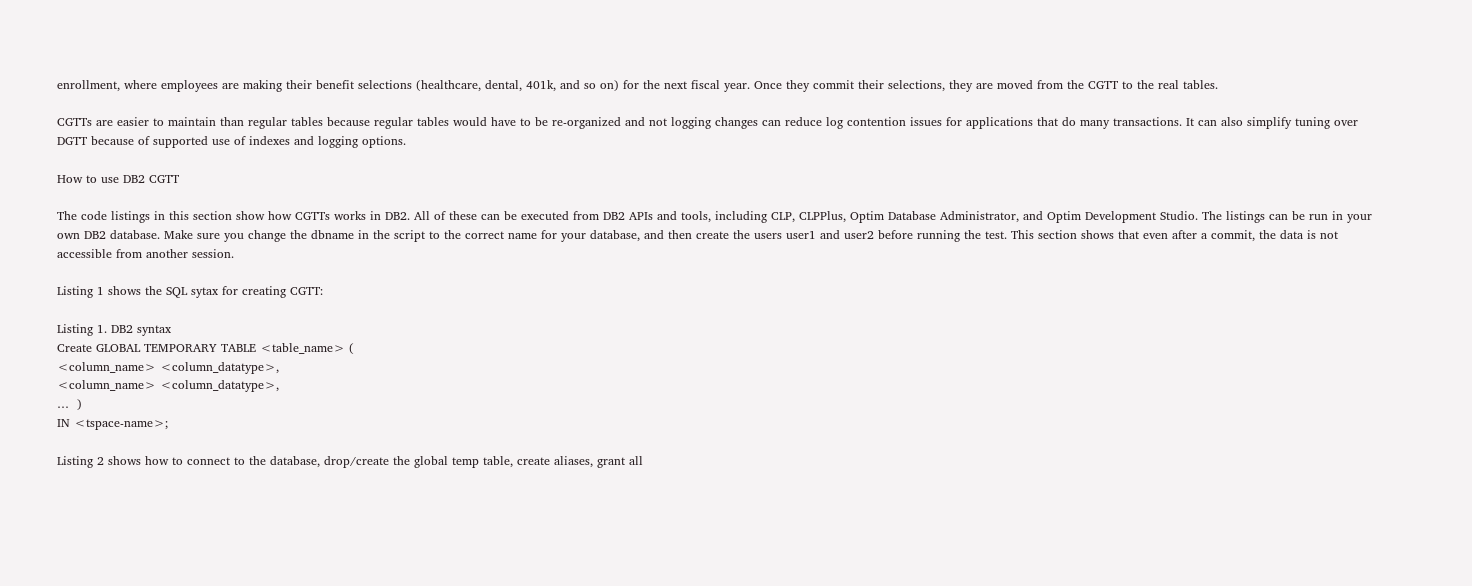enrollment, where employees are making their benefit selections (healthcare, dental, 401k, and so on) for the next fiscal year. Once they commit their selections, they are moved from the CGTT to the real tables.

CGTTs are easier to maintain than regular tables because regular tables would have to be re-organized and not logging changes can reduce log contention issues for applications that do many transactions. It can also simplify tuning over DGTT because of supported use of indexes and logging options.

How to use DB2 CGTT

The code listings in this section show how CGTTs works in DB2. All of these can be executed from DB2 APIs and tools, including CLP, CLPPlus, Optim Database Administrator, and Optim Development Studio. The listings can be run in your own DB2 database. Make sure you change the dbname in the script to the correct name for your database, and then create the users user1 and user2 before running the test. This section shows that even after a commit, the data is not accessible from another session.

Listing 1 shows the SQL sytax for creating CGTT:

Listing 1. DB2 syntax
Create GLOBAL TEMPORARY TABLE <table_name> (
<column_name> <column_datatype>,
<column_name> <column_datatype>,
…  )
IN <tspace-name>;

Listing 2 shows how to connect to the database, drop/create the global temp table, create aliases, grant all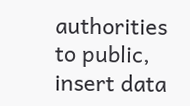authorities to public, insert data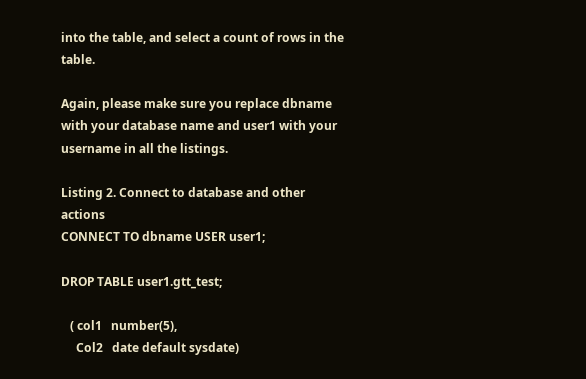into the table, and select a count of rows in the table.

Again, please make sure you replace dbname with your database name and user1 with your username in all the listings.

Listing 2. Connect to database and other actions
CONNECT TO dbname USER user1;

DROP TABLE user1.gtt_test;

   ( col1   number(5),
     Col2   date default sysdate)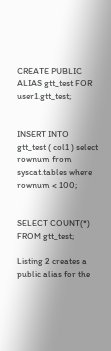CREATE PUBLIC ALIAS gtt_test FOR user1.gtt_test;


INSERT INTO gtt_test ( col1 ) select rownum from syscat.tables where rownum < 100;


SELECT COUNT(*) FROM gtt_test;

Listing 2 creates a public alias for the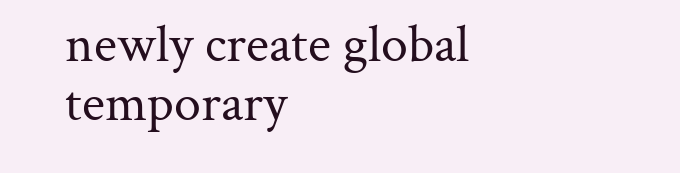newly create global temporary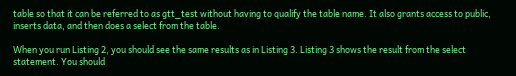table so that it can be referred to as gtt_test without having to qualify the table name. It also grants access to public, inserts data, and then does a select from the table.

When you run Listing 2, you should see the same results as in Listing 3. Listing 3 shows the result from the select statement. You should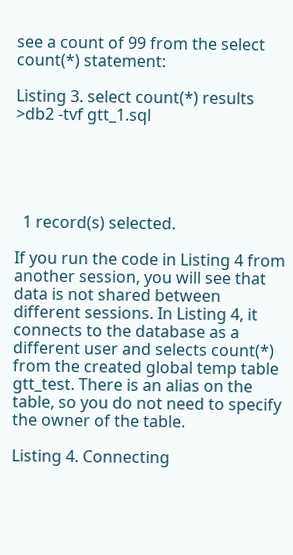see a count of 99 from the select count(*) statement:

Listing 3. select count(*) results
>db2 -tvf gtt_1.sql





  1 record(s) selected.

If you run the code in Listing 4 from another session, you will see that data is not shared between different sessions. In Listing 4, it connects to the database as a different user and selects count(*) from the created global temp table gtt_test. There is an alias on the table, so you do not need to specify the owner of the table.

Listing 4. Connecting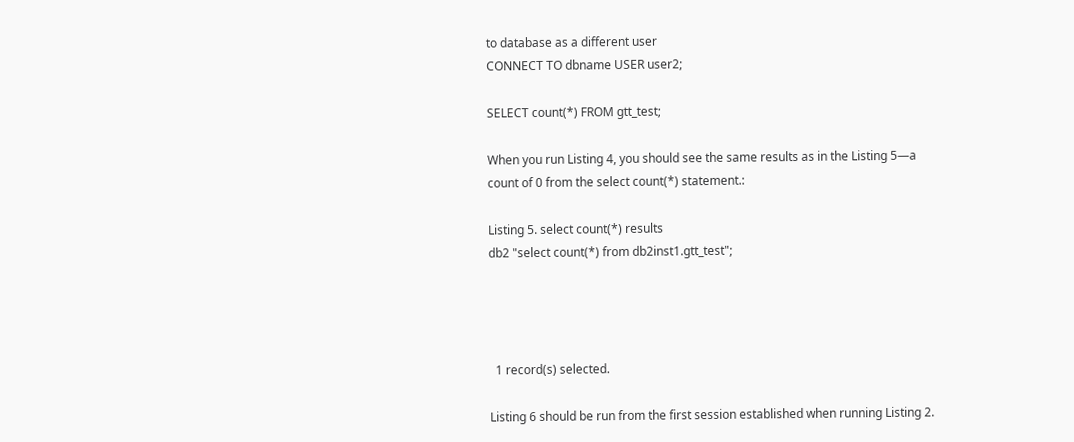to database as a different user
CONNECT TO dbname USER user2;

SELECT count(*) FROM gtt_test;

When you run Listing 4, you should see the same results as in the Listing 5—a count of 0 from the select count(*) statement.:

Listing 5. select count(*) results
db2 "select count(*) from db2inst1.gtt_test";




  1 record(s) selected.

Listing 6 should be run from the first session established when running Listing 2.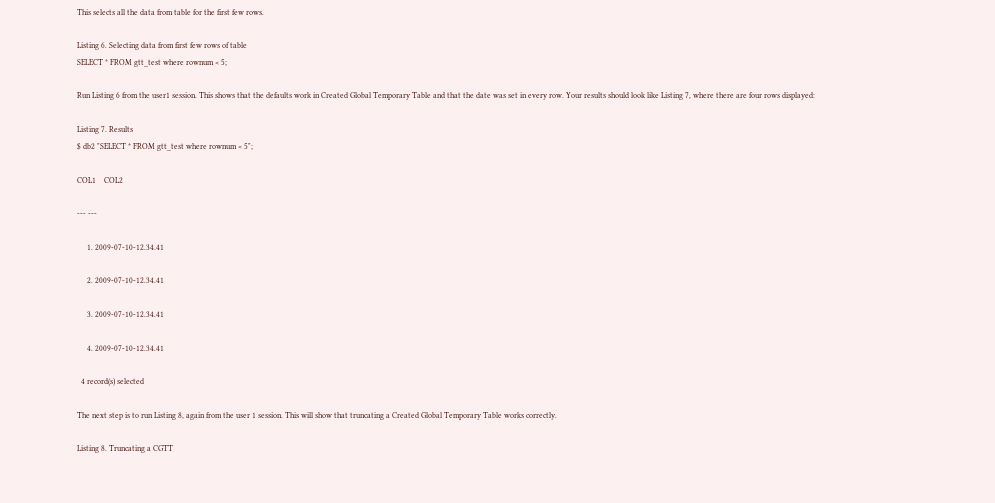This selects all the data from table for the first few rows.

Listing 6. Selecting data from first few rows of table
SELECT * FROM gtt_test where rownum < 5;

Run Listing 6 from the user1 session. This shows that the defaults work in Created Global Temporary Table and that the date was set in every row. Your results should look like Listing 7, where there are four rows displayed:

Listing 7. Results
$ db2 "SELECT * FROM gtt_test where rownum < 5";

COL1    COL2

--- ---

     1. 2009-07-10-12.34.41

     2. 2009-07-10-12.34.41

     3. 2009-07-10-12.34.41

     4. 2009-07-10-12.34.41

  4 record(s) selected

The next step is to run Listing 8, again from the user 1 session. This will show that truncating a Created Global Temporary Table works correctly.

Listing 8. Truncating a CGTT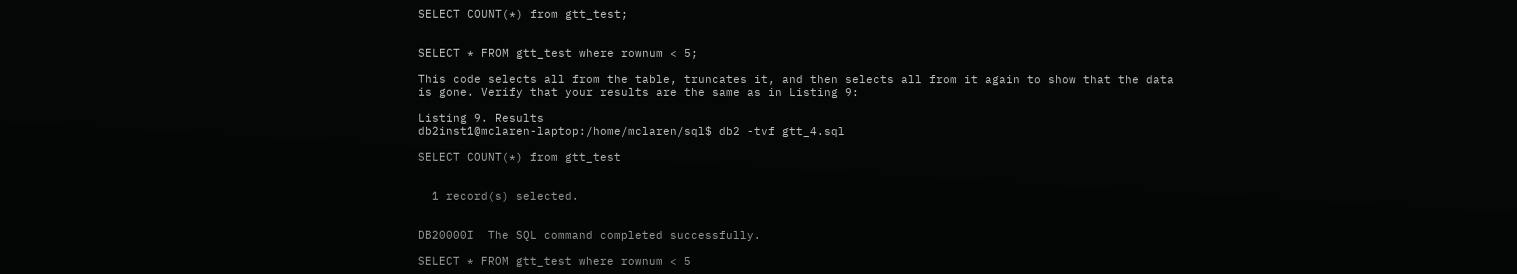SELECT COUNT(*) from gtt_test;


SELECT * FROM gtt_test where rownum < 5;

This code selects all from the table, truncates it, and then selects all from it again to show that the data is gone. Verify that your results are the same as in Listing 9:

Listing 9. Results
db2inst1@mclaren-laptop:/home/mclaren/sql$ db2 -tvf gtt_4.sql

SELECT COUNT(*) from gtt_test


  1 record(s) selected.


DB20000I  The SQL command completed successfully.

SELECT * FROM gtt_test where rownum < 5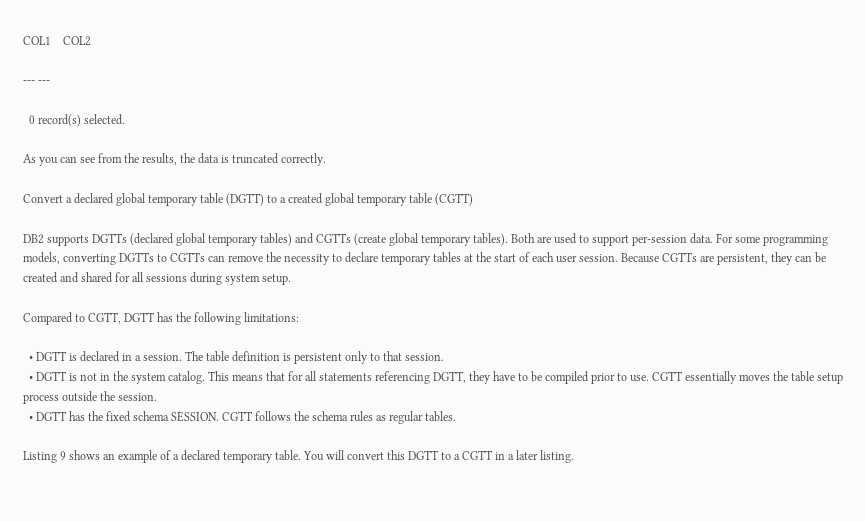COL1    COL2

--- ---

  0 record(s) selected.

As you can see from the results, the data is truncated correctly.

Convert a declared global temporary table (DGTT) to a created global temporary table (CGTT)

DB2 supports DGTTs (declared global temporary tables) and CGTTs (create global temporary tables). Both are used to support per-session data. For some programming models, converting DGTTs to CGTTs can remove the necessity to declare temporary tables at the start of each user session. Because CGTTs are persistent, they can be created and shared for all sessions during system setup.

Compared to CGTT, DGTT has the following limitations:

  • DGTT is declared in a session. The table definition is persistent only to that session.
  • DGTT is not in the system catalog. This means that for all statements referencing DGTT, they have to be compiled prior to use. CGTT essentially moves the table setup process outside the session.
  • DGTT has the fixed schema SESSION. CGTT follows the schema rules as regular tables.

Listing 9 shows an example of a declared temporary table. You will convert this DGTT to a CGTT in a later listing.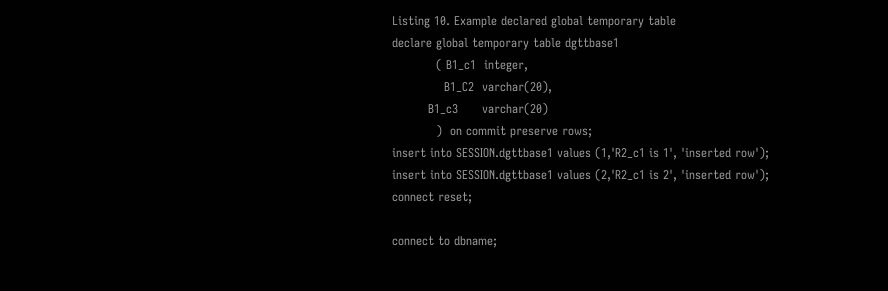Listing 10. Example declared global temporary table
declare global temporary table dgttbase1
           ( B1_c1  integer,
             B1_C2  varchar(20),
         B1_c3      varchar(20)
           )  on commit preserve rows;
insert into SESSION.dgttbase1 values (1,'R2_c1 is 1', 'inserted row');
insert into SESSION.dgttbase1 values (2,'R2_c1 is 2', 'inserted row');
connect reset;

connect to dbname;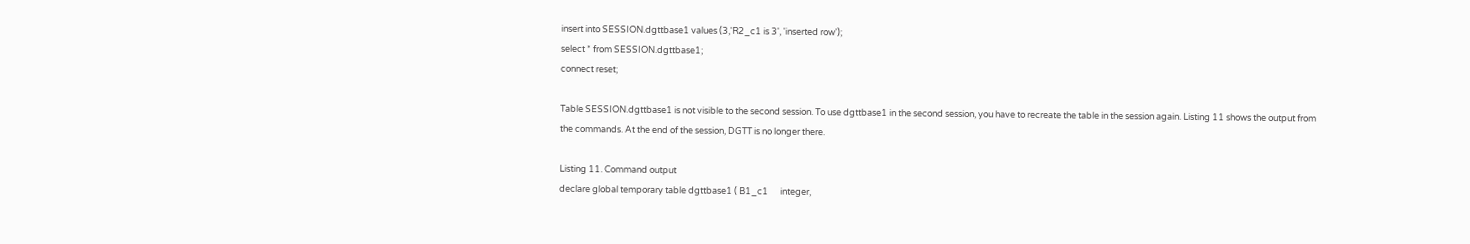insert into SESSION.dgttbase1 values (3,'R2_c1 is 3', 'inserted row');
select * from SESSION.dgttbase1;
connect reset;

Table SESSION.dgttbase1 is not visible to the second session. To use dgttbase1 in the second session, you have to recreate the table in the session again. Listing 11 shows the output from the commands. At the end of the session, DGTT is no longer there.

Listing 11. Command output
declare global temporary table dgttbase1 ( B1_c1      integer,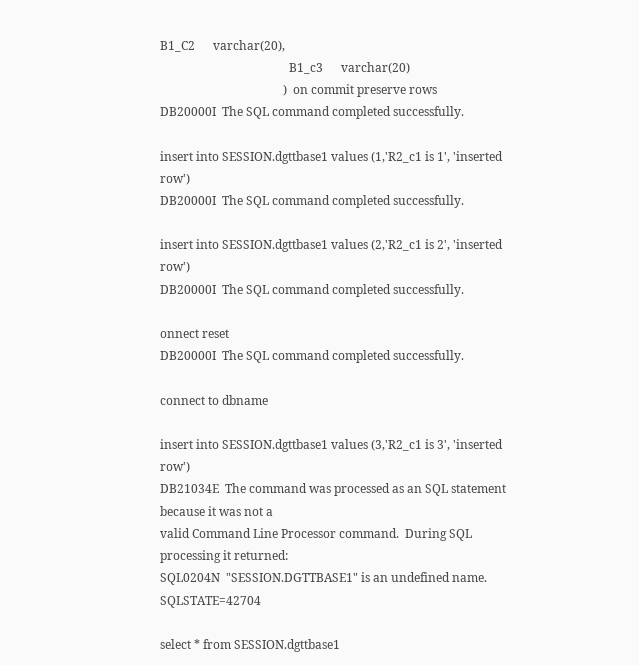B1_C2      varchar(20),
                                           B1_c3      varchar(20)
                                         )  on commit preserve rows
DB20000I  The SQL command completed successfully.

insert into SESSION.dgttbase1 values (1,'R2_c1 is 1', 'inserted row')
DB20000I  The SQL command completed successfully.

insert into SESSION.dgttbase1 values (2,'R2_c1 is 2', 'inserted row')
DB20000I  The SQL command completed successfully.

onnect reset
DB20000I  The SQL command completed successfully.

connect to dbname

insert into SESSION.dgttbase1 values (3,'R2_c1 is 3', 'inserted row')
DB21034E  The command was processed as an SQL statement because it was not a
valid Command Line Processor command.  During SQL processing it returned:
SQL0204N  "SESSION.DGTTBASE1" is an undefined name.  SQLSTATE=42704

select * from SESSION.dgttbase1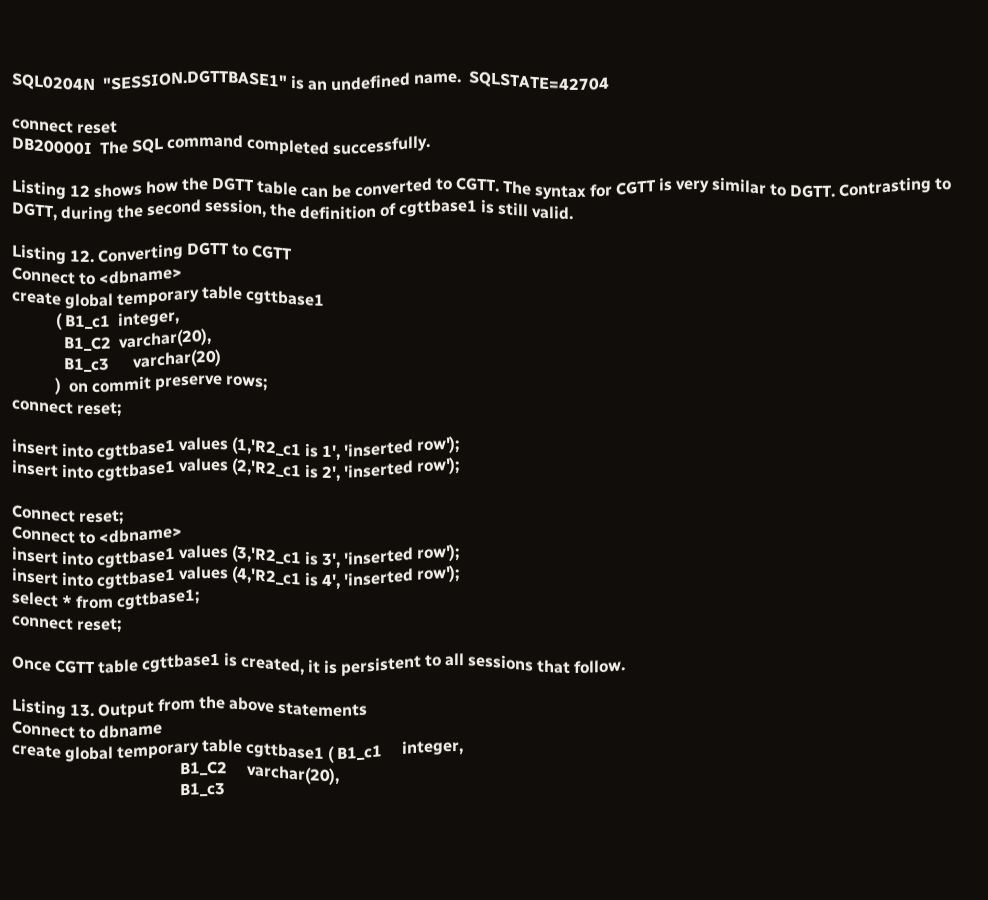SQL0204N  "SESSION.DGTTBASE1" is an undefined name.  SQLSTATE=42704

connect reset
DB20000I  The SQL command completed successfully.

Listing 12 shows how the DGTT table can be converted to CGTT. The syntax for CGTT is very similar to DGTT. Contrasting to DGTT, during the second session, the definition of cgttbase1 is still valid.

Listing 12. Converting DGTT to CGTT
Connect to <dbname>
create global temporary table cgttbase1
           ( B1_c1  integer,
             B1_C2  varchar(20),
             B1_c3      varchar(20)
           )  on commit preserve rows;
connect reset;

insert into cgttbase1 values (1,'R2_c1 is 1', 'inserted row');
insert into cgttbase1 values (2,'R2_c1 is 2', 'inserted row');

Connect reset;
Connect to <dbname>
insert into cgttbase1 values (3,'R2_c1 is 3', 'inserted row');
insert into cgttbase1 values (4,'R2_c1 is 4', 'inserted row');
select * from cgttbase1;
connect reset;

Once CGTT table cgttbase1 is created, it is persistent to all sessions that follow.

Listing 13. Output from the above statements
Connect to dbname
create global temporary table cgttbase1 ( B1_c1     integer,
                                          B1_C2     varchar(20),
                                          B1_c3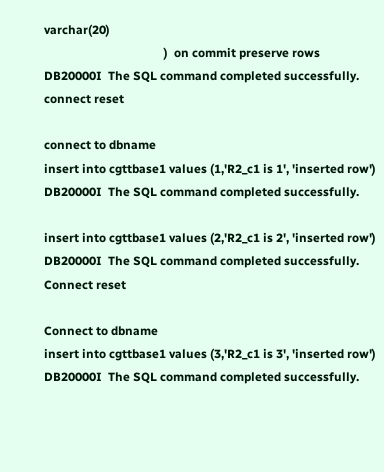varchar(20)
                                        )  on commit preserve rows
DB20000I  The SQL command completed successfully.
connect reset

connect to dbname
insert into cgttbase1 values (1,'R2_c1 is 1', 'inserted row')
DB20000I  The SQL command completed successfully.

insert into cgttbase1 values (2,'R2_c1 is 2', 'inserted row')
DB20000I  The SQL command completed successfully.
Connect reset

Connect to dbname
insert into cgttbase1 values (3,'R2_c1 is 3', 'inserted row')
DB20000I  The SQL command completed successfully.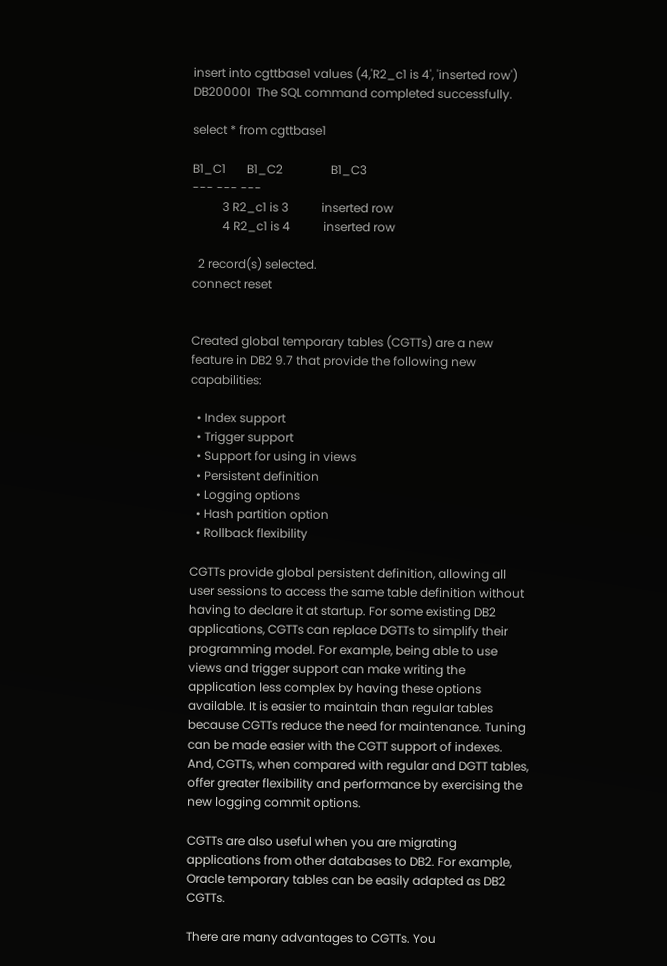insert into cgttbase1 values (4,'R2_c1 is 4', 'inserted row')
DB20000I  The SQL command completed successfully.

select * from cgttbase1

B1_C1       B1_C2                B1_C3
--- --- ---
          3 R2_c1 is 3           inserted row
          4 R2_c1 is 4           inserted row

  2 record(s) selected.
connect reset


Created global temporary tables (CGTTs) are a new feature in DB2 9.7 that provide the following new capabilities:

  • Index support
  • Trigger support
  • Support for using in views
  • Persistent definition
  • Logging options
  • Hash partition option
  • Rollback flexibility

CGTTs provide global persistent definition, allowing all user sessions to access the same table definition without having to declare it at startup. For some existing DB2 applications, CGTTs can replace DGTTs to simplify their programming model. For example, being able to use views and trigger support can make writing the application less complex by having these options available. It is easier to maintain than regular tables because CGTTs reduce the need for maintenance. Tuning can be made easier with the CGTT support of indexes. And, CGTTs, when compared with regular and DGTT tables, offer greater flexibility and performance by exercising the new logging commit options.

CGTTs are also useful when you are migrating applications from other databases to DB2. For example, Oracle temporary tables can be easily adapted as DB2 CGTTs.

There are many advantages to CGTTs. You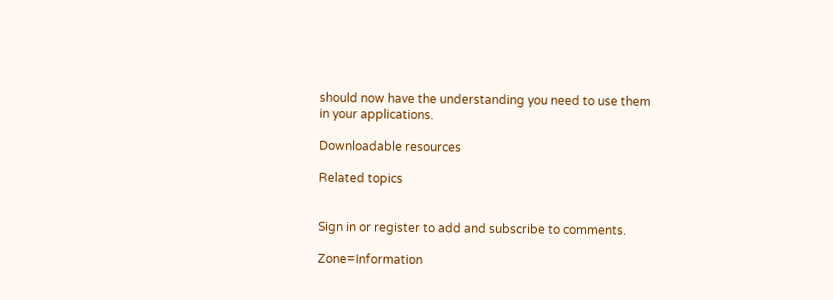should now have the understanding you need to use them in your applications.

Downloadable resources

Related topics


Sign in or register to add and subscribe to comments.

Zone=Information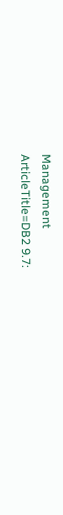Management
ArticleTitle=DB2 9.7: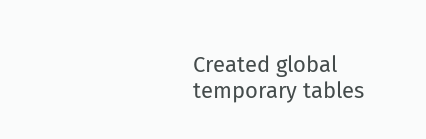Created global temporary tables